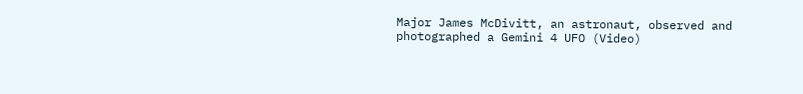Major James McDivitt, an astronaut, observed and photographed a Gemini 4 UFO (Video)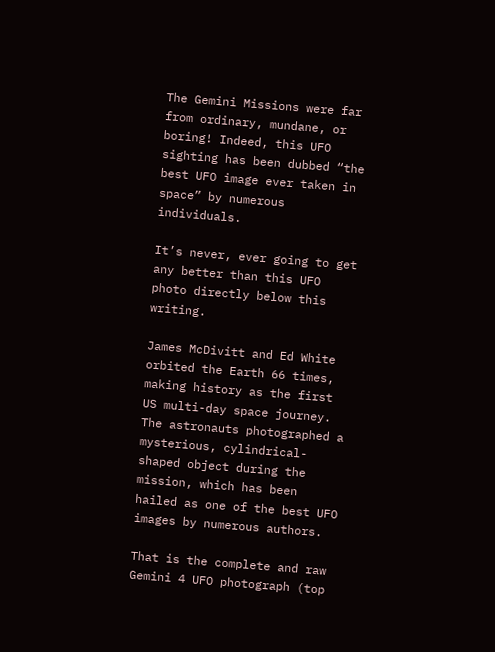The Gemini Missions were far from ordinary, mundane, or boring! Indeed, this UFO sighting has been dubbed “the best UFO image ever taken in space” by numerous individuals.

It’s never, ever going to get any better than this UFO photo directly below this writing.

James McDivitt and Ed White orbited the Earth 66 times, making history as the first US multi-day space journey. The astronauts photographed a mysterious, cylindrical-shaped object during the mission, which has been hailed as one of the best UFO images by numerous authors.

That is the complete and raw Gemini 4 UFO photograph (top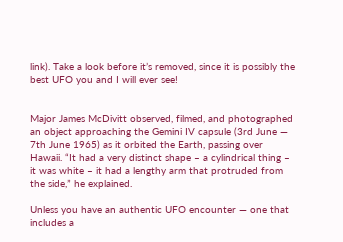link). Take a look before it’s removed, since it is possibly the best UFO you and I will ever see!


Major James McDivitt observed, filmed, and photographed an object approaching the Gemini IV capsule (3rd June — 7th June 1965) as it orbited the Earth, passing over Hawaii. “It had a very distinct shape – a cylindrical thing – it was white – it had a lengthy arm that protruded from the side,” he explained.

Unless you have an authentic UFO encounter — one that includes a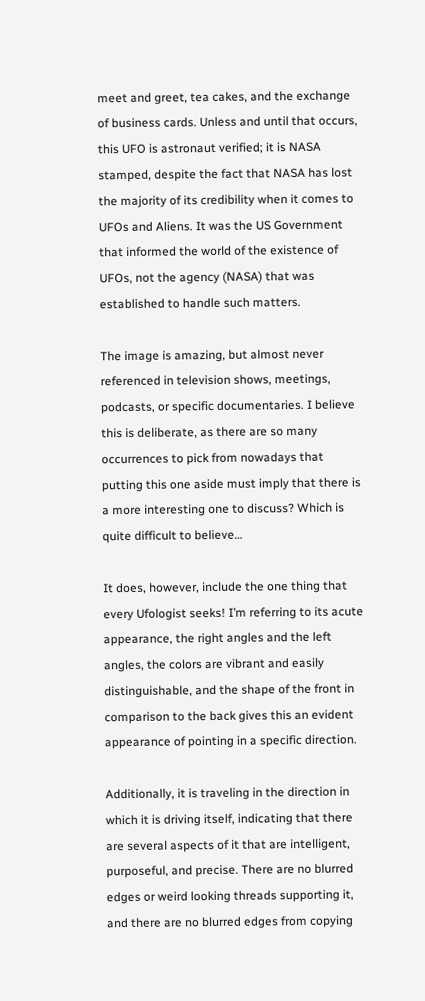meet and greet, tea cakes, and the exchange of business cards. Unless and until that occurs, this UFO is astronaut verified; it is NASA stamped, despite the fact that NASA has lost the majority of its credibility when it comes to UFOs and Aliens. It was the US Government that informed the world of the existence of UFOs, not the agency (NASA) that was established to handle such matters.

The image is amazing, but almost never referenced in television shows, meetings, podcasts, or specific documentaries. I believe this is deliberate, as there are so many occurrences to pick from nowadays that putting this one aside must imply that there is a more interesting one to discuss? Which is quite difficult to believe…

It does, however, include the one thing that every Ufologist seeks! I’m referring to its acute appearance, the right angles and the left angles, the colors are vibrant and easily distinguishable, and the shape of the front in comparison to the back gives this an evident appearance of pointing in a specific direction.

Additionally, it is traveling in the direction in which it is driving itself, indicating that there are several aspects of it that are intelligent, purposeful, and precise. There are no blurred edges or weird looking threads supporting it, and there are no blurred edges from copying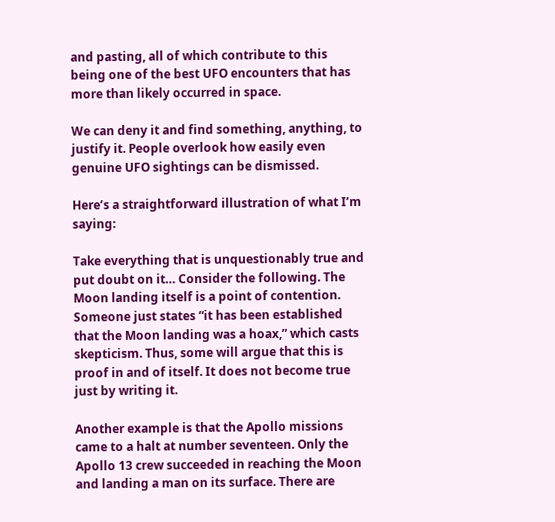and pasting, all of which contribute to this being one of the best UFO encounters that has more than likely occurred in space.

We can deny it and find something, anything, to justify it. People overlook how easily even genuine UFO sightings can be dismissed.

Here’s a straightforward illustration of what I’m saying:

Take everything that is unquestionably true and put doubt on it… Consider the following. The Moon landing itself is a point of contention. Someone just states “it has been established that the Moon landing was a hoax,” which casts skepticism. Thus, some will argue that this is proof in and of itself. It does not become true just by writing it.

Another example is that the Apollo missions came to a halt at number seventeen. Only the Apollo 13 crew succeeded in reaching the Moon and landing a man on its surface. There are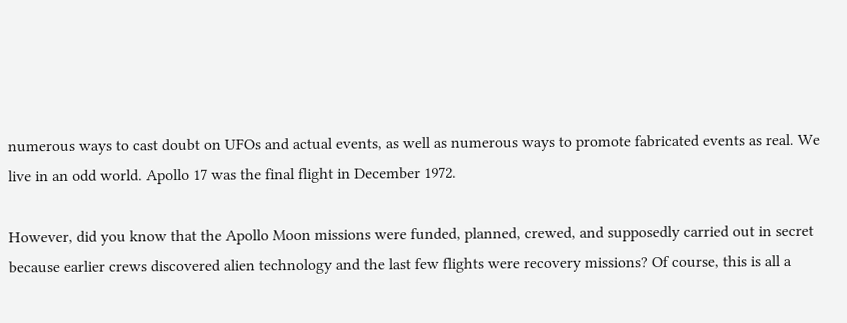numerous ways to cast doubt on UFOs and actual events, as well as numerous ways to promote fabricated events as real. We live in an odd world. Apollo 17 was the final flight in December 1972.

However, did you know that the Apollo Moon missions were funded, planned, crewed, and supposedly carried out in secret because earlier crews discovered alien technology and the last few flights were recovery missions? Of course, this is all a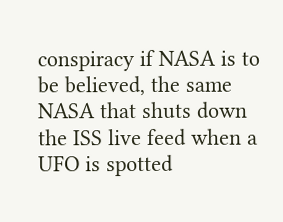conspiracy if NASA is to be believed, the same NASA that shuts down the ISS live feed when a UFO is spotted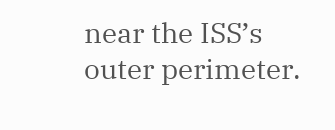near the ISS’s outer perimeter.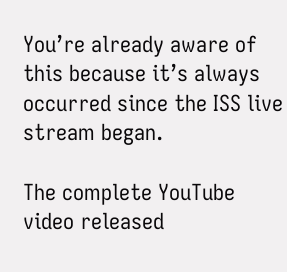You’re already aware of this because it’s always occurred since the ISS live stream began.

The complete YouTube video released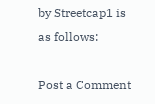by Streetcap1 is as follows:

Post a Comment